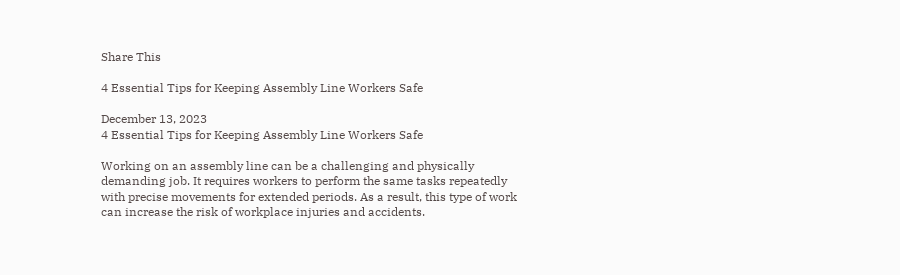Share This

4 Essential Tips for Keeping Assembly Line Workers Safe

December 13, 2023
4 Essential Tips for Keeping Assembly Line Workers Safe

Working on an assembly line can be a challenging and physically demanding job. It requires workers to perform the same tasks repeatedly with precise movements for extended periods. As a result, this type of work can increase the risk of workplace injuries and accidents.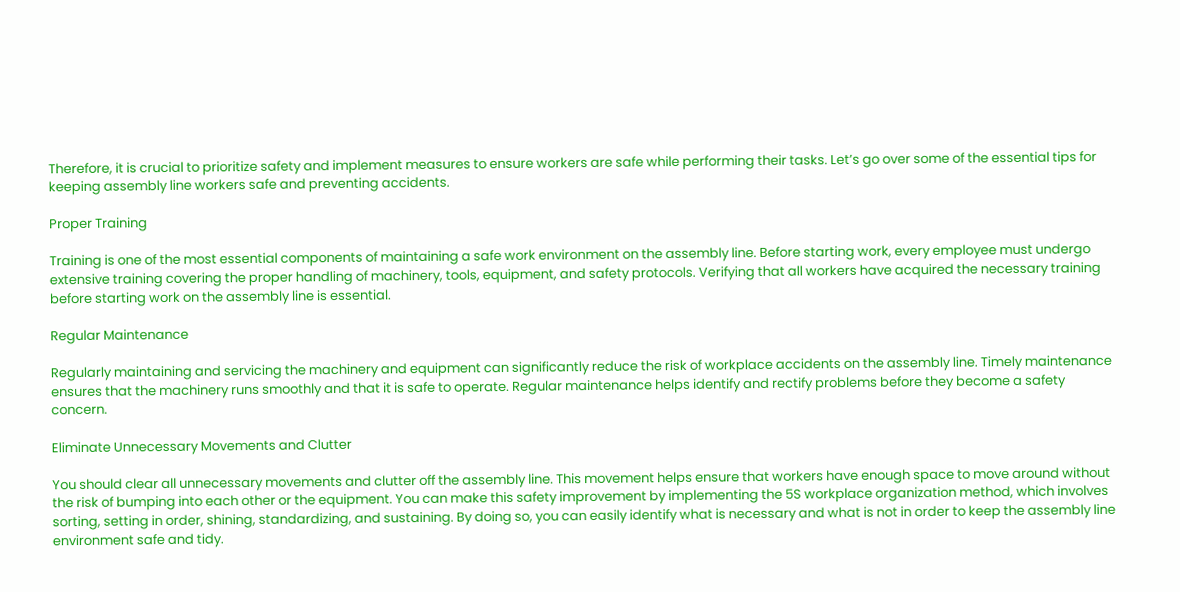Therefore, it is crucial to prioritize safety and implement measures to ensure workers are safe while performing their tasks. Let’s go over some of the essential tips for keeping assembly line workers safe and preventing accidents.

Proper Training

Training is one of the most essential components of maintaining a safe work environment on the assembly line. Before starting work, every employee must undergo extensive training covering the proper handling of machinery, tools, equipment, and safety protocols. Verifying that all workers have acquired the necessary training before starting work on the assembly line is essential.

Regular Maintenance

Regularly maintaining and servicing the machinery and equipment can significantly reduce the risk of workplace accidents on the assembly line. Timely maintenance ensures that the machinery runs smoothly and that it is safe to operate. Regular maintenance helps identify and rectify problems before they become a safety concern.

Eliminate Unnecessary Movements and Clutter

You should clear all unnecessary movements and clutter off the assembly line. This movement helps ensure that workers have enough space to move around without the risk of bumping into each other or the equipment. You can make this safety improvement by implementing the 5S workplace organization method, which involves sorting, setting in order, shining, standardizing, and sustaining. By doing so, you can easily identify what is necessary and what is not in order to keep the assembly line environment safe and tidy.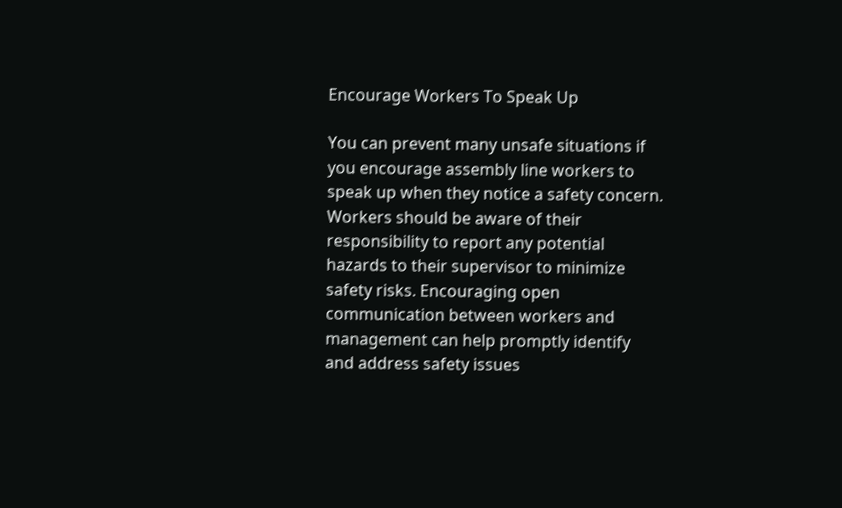Encourage Workers To Speak Up

You can prevent many unsafe situations if you encourage assembly line workers to speak up when they notice a safety concern. Workers should be aware of their responsibility to report any potential hazards to their supervisor to minimize safety risks. Encouraging open communication between workers and management can help promptly identify and address safety issues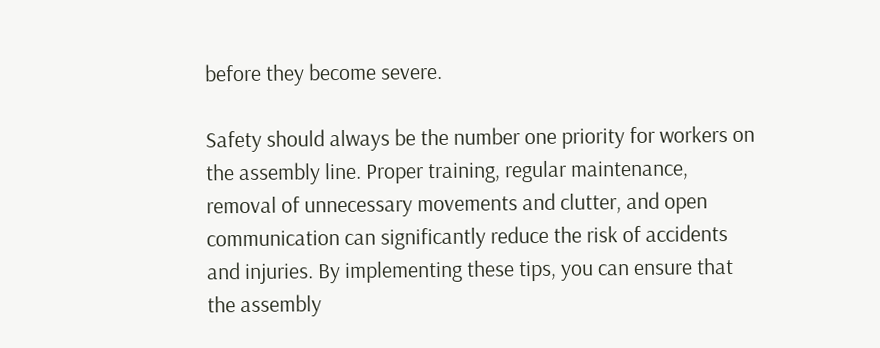before they become severe.

Safety should always be the number one priority for workers on the assembly line. Proper training, regular maintenance, removal of unnecessary movements and clutter, and open communication can significantly reduce the risk of accidents and injuries. By implementing these tips, you can ensure that the assembly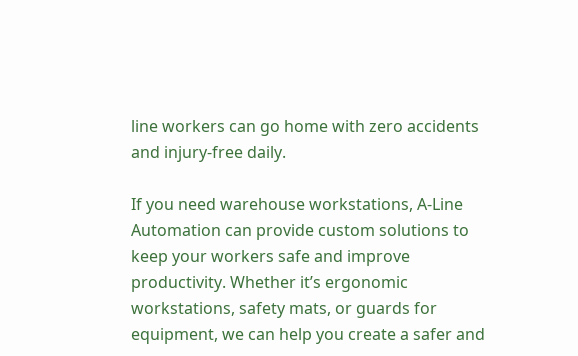line workers can go home with zero accidents and injury-free daily.

If you need warehouse workstations, A-Line Automation can provide custom solutions to keep your workers safe and improve productivity. Whether it’s ergonomic workstations, safety mats, or guards for equipment, we can help you create a safer and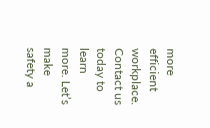more efficient workplace. Contact us today to learn more. Let’s make safety a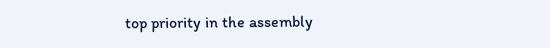top priority in the assembly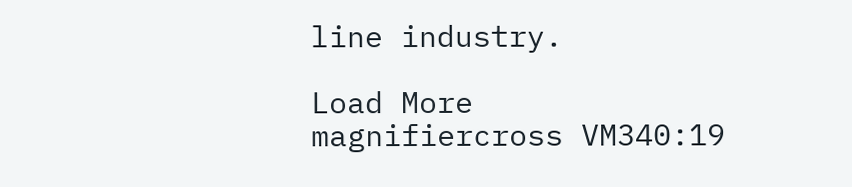line industry.

Load More
magnifiercross VM340:19